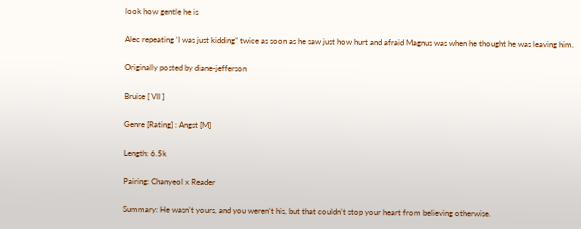look how gentle he is

Alec repeating ‘I was just kidding” twice as soon as he saw just how hurt and afraid Magnus was when he thought he was leaving him.

Originally posted by diane-jefferson

Bruise [ VII ]

Genre [Rating] : Angst [M]

Length: 6.5k

Pairing: Chanyeol x Reader

Summary: He wasn’t yours, and you weren’t his, but that couldn’t stop your heart from believing otherwise.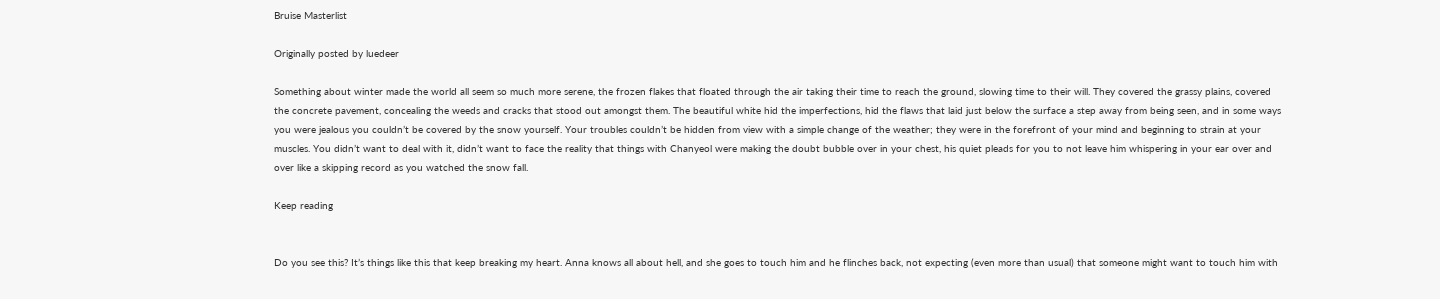Bruise Masterlist

Originally posted by luedeer

Something about winter made the world all seem so much more serene, the frozen flakes that floated through the air taking their time to reach the ground, slowing time to their will. They covered the grassy plains, covered the concrete pavement, concealing the weeds and cracks that stood out amongst them. The beautiful white hid the imperfections, hid the flaws that laid just below the surface a step away from being seen, and in some ways you were jealous you couldn’t be covered by the snow yourself. Your troubles couldn’t be hidden from view with a simple change of the weather; they were in the forefront of your mind and beginning to strain at your muscles. You didn’t want to deal with it, didn’t want to face the reality that things with Chanyeol were making the doubt bubble over in your chest, his quiet pleads for you to not leave him whispering in your ear over and over like a skipping record as you watched the snow fall.

Keep reading


Do you see this? It’s things like this that keep breaking my heart. Anna knows all about hell, and she goes to touch him and he flinches back, not expecting (even more than usual) that someone might want to touch him with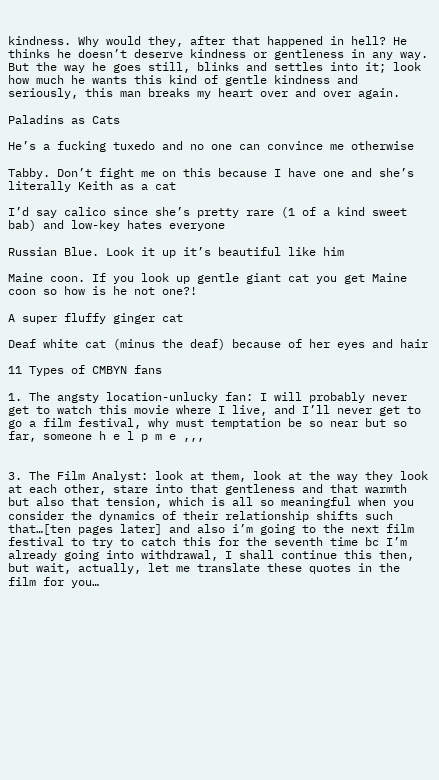kindness. Why would they, after that happened in hell? He thinks he doesn’t deserve kindness or gentleness in any way. But the way he goes still, blinks and settles into it; look how much he wants this kind of gentle kindness and seriously, this man breaks my heart over and over again.

Paladins as Cats

He’s a fucking tuxedo and no one can convince me otherwise

Tabby. Don’t fight me on this because I have one and she’s literally Keith as a cat

I’d say calico since she’s pretty rare (1 of a kind sweet bab) and low-key hates everyone

Russian Blue. Look it up it’s beautiful like him

Maine coon. If you look up gentle giant cat you get Maine coon so how is he not one?!

A super fluffy ginger cat

Deaf white cat (minus the deaf) because of her eyes and hair

11 Types of CMBYN fans

1. The angsty location-unlucky fan: I will probably never get to watch this movie where I live, and I’ll never get to go a film festival, why must temptation be so near but so far, someone h e l p m e ,,,


3. The Film Analyst: look at them, look at the way they look at each other, stare into that gentleness and that warmth but also that tension, which is all so meaningful when you consider the dynamics of their relationship shifts such that…[ten pages later] and also i’m going to the next film festival to try to catch this for the seventh time bc I’m already going into withdrawal, I shall continue this then, but wait, actually, let me translate these quotes in the film for you…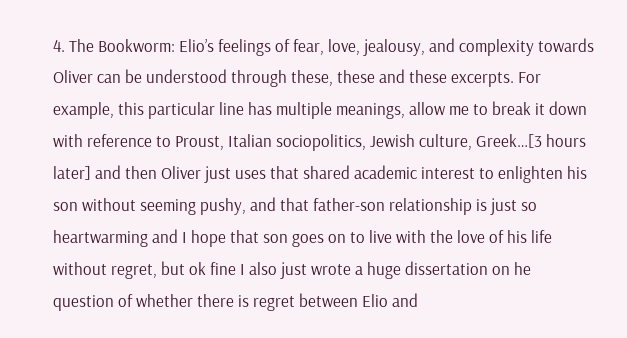4. The Bookworm: Elio’s feelings of fear, love, jealousy, and complexity towards Oliver can be understood through these, these and these excerpts. For example, this particular line has multiple meanings, allow me to break it down with reference to Proust, Italian sociopolitics, Jewish culture, Greek…[3 hours later] and then Oliver just uses that shared academic interest to enlighten his son without seeming pushy, and that father-son relationship is just so heartwarming and I hope that son goes on to live with the love of his life without regret, but ok fine I also just wrote a huge dissertation on he question of whether there is regret between Elio and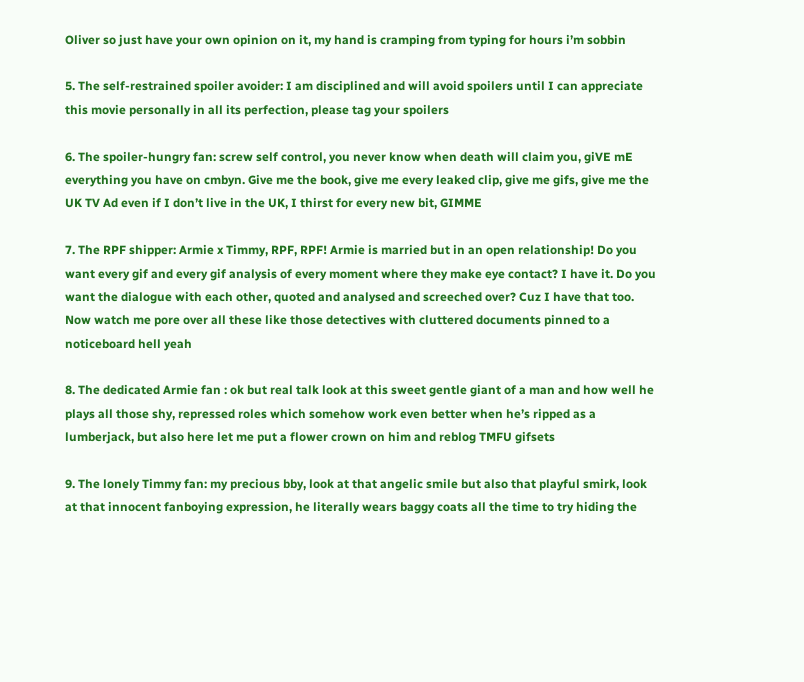Oliver so just have your own opinion on it, my hand is cramping from typing for hours i’m sobbin

5. The self-restrained spoiler avoider: I am disciplined and will avoid spoilers until I can appreciate this movie personally in all its perfection, please tag your spoilers

6. The spoiler-hungry fan: screw self control, you never know when death will claim you, giVE mE everything you have on cmbyn. Give me the book, give me every leaked clip, give me gifs, give me the UK TV Ad even if I don’t live in the UK, I thirst for every new bit, GIMME

7. The RPF shipper: Armie x Timmy, RPF, RPF! Armie is married but in an open relationship! Do you want every gif and every gif analysis of every moment where they make eye contact? I have it. Do you want the dialogue with each other, quoted and analysed and screeched over? Cuz I have that too. Now watch me pore over all these like those detectives with cluttered documents pinned to a noticeboard hell yeah

8. The dedicated Armie fan : ok but real talk look at this sweet gentle giant of a man and how well he plays all those shy, repressed roles which somehow work even better when he’s ripped as a lumberjack, but also here let me put a flower crown on him and reblog TMFU gifsets

9. The lonely Timmy fan: my precious bby, look at that angelic smile but also that playful smirk, look at that innocent fanboying expression, he literally wears baggy coats all the time to try hiding the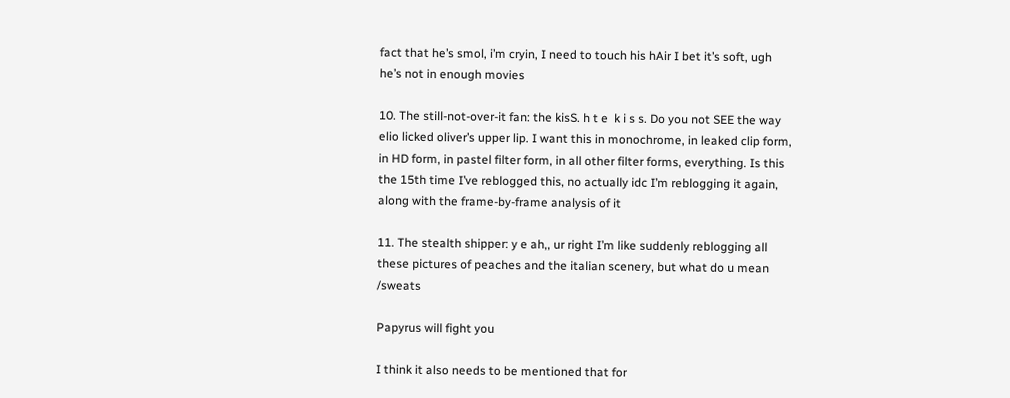fact that he’s smol, i’m cryin, I need to touch his hAir I bet it’s soft, ugh he’s not in enough movies

10. The still-not-over-it fan: the kisS. h t e  k i s s. Do you not SEE the way elio licked oliver’s upper lip. I want this in monochrome, in leaked clip form, in HD form, in pastel filter form, in all other filter forms, everything. Is this the 15th time I’ve reblogged this, no actually idc I’m reblogging it again, along with the frame-by-frame analysis of it

11. The stealth shipper: y e ah,, ur right I’m like suddenly reblogging all these pictures of peaches and the italian scenery, but what do u mean /sweats

Papyrus will fight you

I think it also needs to be mentioned that for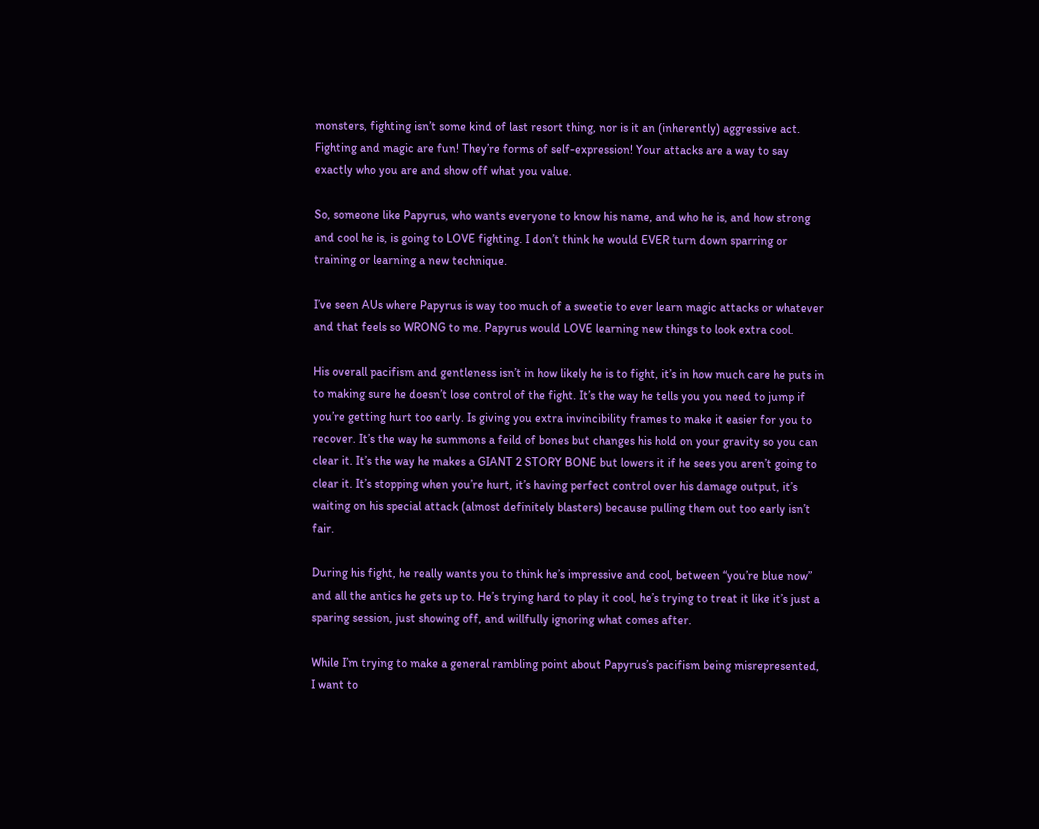monsters, fighting isn’t some kind of last resort thing, nor is it an (inherently) aggressive act. Fighting and magic are fun! They’re forms of self-expression! Your attacks are a way to say exactly who you are and show off what you value.

So, someone like Papyrus, who wants everyone to know his name, and who he is, and how strong and cool he is, is going to LOVE fighting. I don’t think he would EVER turn down sparring or training or learning a new technique.

I’ve seen AUs where Papyrus is way too much of a sweetie to ever learn magic attacks or whatever and that feels so WRONG to me. Papyrus would LOVE learning new things to look extra cool.

His overall pacifism and gentleness isn’t in how likely he is to fight, it’s in how much care he puts in to making sure he doesn’t lose control of the fight. It’s the way he tells you you need to jump if you’re getting hurt too early. Is giving you extra invincibility frames to make it easier for you to recover. It’s the way he summons a feild of bones but changes his hold on your gravity so you can clear it. It’s the way he makes a GIANT 2 STORY BONE but lowers it if he sees you aren’t going to clear it. It’s stopping when you’re hurt, it’s having perfect control over his damage output, it’s waiting on his special attack (almost definitely blasters) because pulling them out too early isn’t fair.

During his fight, he really wants you to think he’s impressive and cool, between “you’re blue now” and all the antics he gets up to. He’s trying hard to play it cool, he’s trying to treat it like it’s just a sparing session, just showing off, and willfully ignoring what comes after.

While I’m trying to make a general rambling point about Papyrus’s pacifism being misrepresented, I want to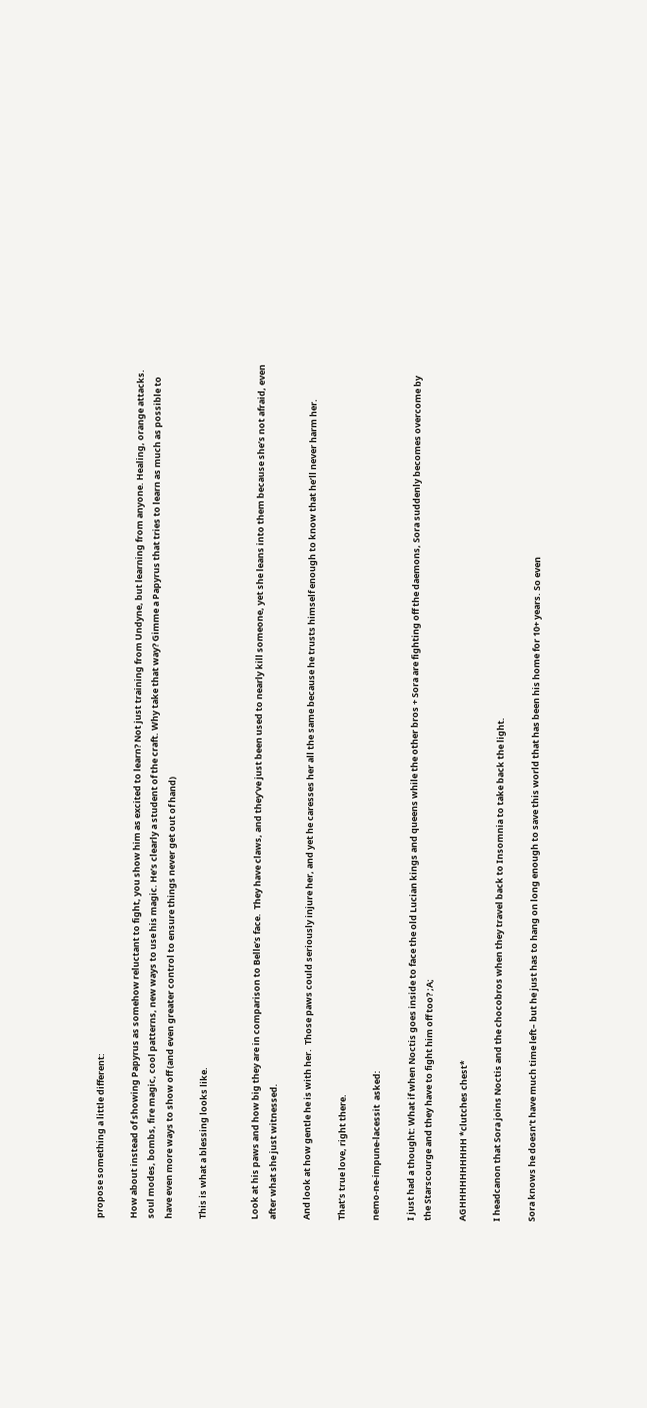propose something a little different:

How about instead of showing Papyrus as somehow reluctant to fight, you show him as excited to learn? Not just training from Undyne, but learning from anyone. Healing, orange attacks. soul modes, bombs, fire magic, cool patterns, new ways to use his magic. He’s clearly a student of the craft. Why take that way? Gimme a Papyrus that tries to learn as much as possible to have even more ways to show off (and even greater control to ensure things never get out of hand)

This is what a blessing looks like.


Look at his paws and how big they are in comparison to Belle’s face.  They have claws, and they’ve just been used to nearly kill someone, yet she leans into them because she’s not afraid, even after what she just witnessed.

And look at how gentle he is with her.  Those paws could seriously injure her, and yet he caresses her all the same because he trusts himself enough to know that he’ll never harm her.

That’s true love, right there.

nemo-ne-impune-lacessit  asked:

I just had a thought: What if when Noctis goes inside to face the old Lucian kings and queens while the other bros + Sora are fighting off the daemons, Sora suddenly becomes overcome by the Starscourge and they have to fight him off too? ;A;

AGHHHHHHHHHH *clutches chest*

I headcanon that Sora joins Noctis and the chocobros when they travel back to Insomnia to take back the light.

Sora knows he doesn’t have much time left– but he just has to hang on long enough to save this world that has been his home for 10+ years. So even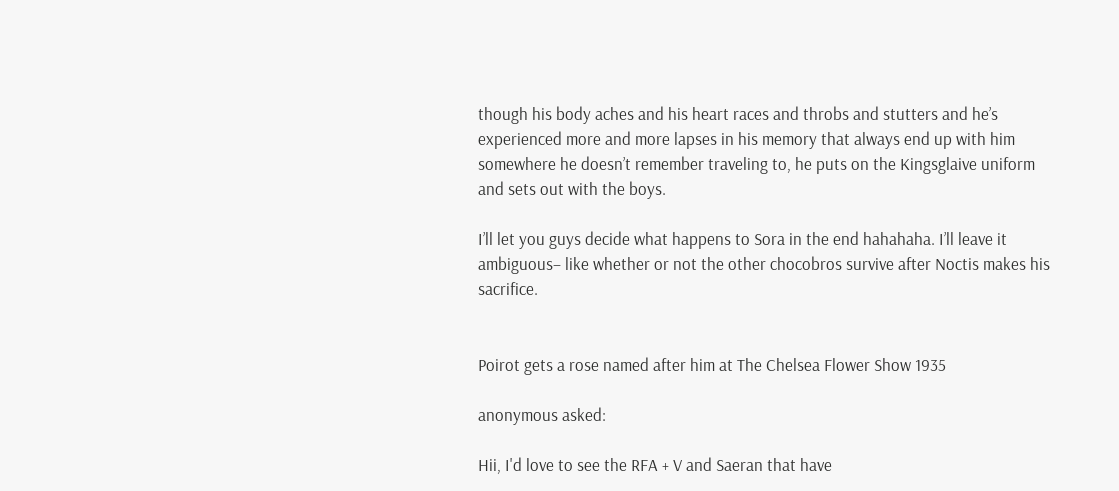though his body aches and his heart races and throbs and stutters and he’s experienced more and more lapses in his memory that always end up with him somewhere he doesn’t remember traveling to, he puts on the Kingsglaive uniform and sets out with the boys.

I’ll let you guys decide what happens to Sora in the end hahahaha. I’ll leave it ambiguous– like whether or not the other chocobros survive after Noctis makes his sacrifice.


Poirot gets a rose named after him at The Chelsea Flower Show 1935

anonymous asked:

Hii, I'd love to see the RFA + V and Saeran that have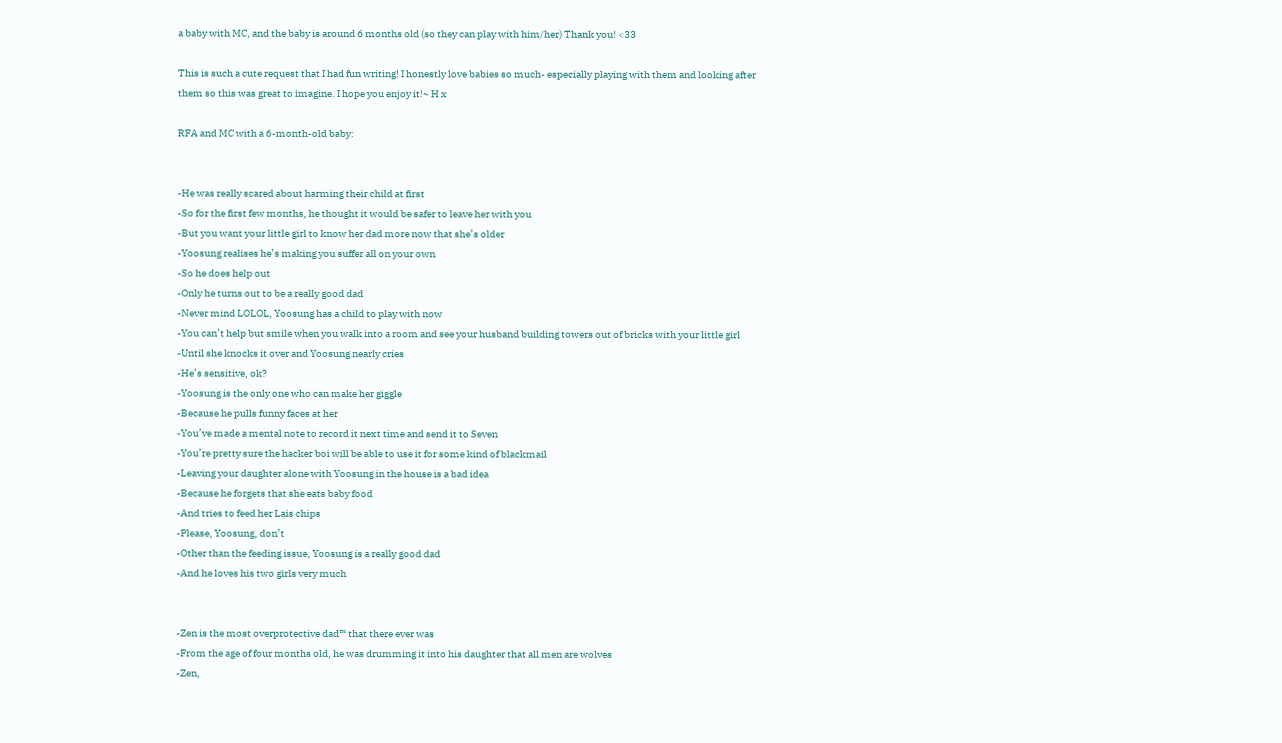a baby with MC, and the baby is around 6 months old (so they can play with him/her) Thank you! <33

This is such a cute request that I had fun writing! I honestly love babies so much- especially playing with them and looking after them so this was great to imagine. I hope you enjoy it!~ H x

RFA and MC with a 6-month-old baby:


-He was really scared about harming their child at first
-So for the first few months, he thought it would be safer to leave her with you
-But you want your little girl to know her dad more now that she’s older
-Yoosung realises he’s making you suffer all on your own
-So he does help out
-Only he turns out to be a really good dad
-Never mind LOLOL, Yoosung has a child to play with now
-You can’t help but smile when you walk into a room and see your husband building towers out of bricks with your little girl
-Until she knocks it over and Yoosung nearly cries
-He’s sensitive, ok?
-Yoosung is the only one who can make her giggle
-Because he pulls funny faces at her
-You’ve made a mental note to record it next time and send it to Seven
-You’re pretty sure the hacker boi will be able to use it for some kind of blackmail
-Leaving your daughter alone with Yoosung in the house is a bad idea
-Because he forgets that she eats baby food
-And tries to feed her Lais chips
-Please, Yoosung, don’t
-Other than the feeding issue, Yoosung is a really good dad
-And he loves his two girls very much


-Zen is the most overprotective dad™ that there ever was
-From the age of four months old, he was drumming it into his daughter that all men are wolves
-Zen,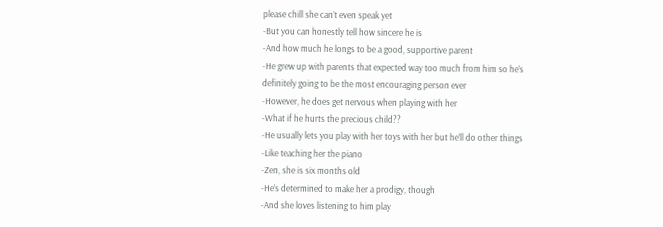please chill she can’t even speak yet
-But you can honestly tell how sincere he is
-And how much he longs to be a good, supportive parent
-He grew up with parents that expected way too much from him so he’s definitely going to be the most encouraging person ever
-However, he does get nervous when playing with her
-What if he hurts the precious child??
-He usually lets you play with her toys with her but he’ll do other things
-Like teaching her the piano
-Zen, she is six months old
-He’s determined to make her a prodigy, though
-And she loves listening to him play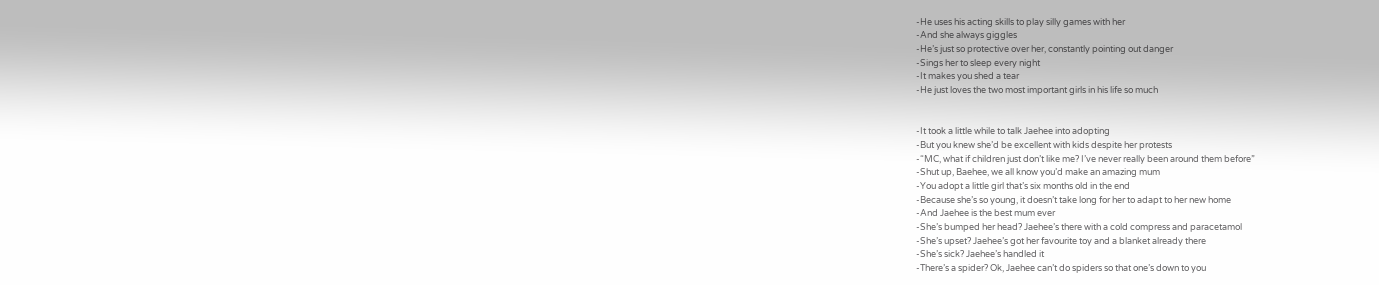-He uses his acting skills to play silly games with her
-And she always giggles
-He’s just so protective over her, constantly pointing out danger
-Sings her to sleep every night
-It makes you shed a tear
-He just loves the two most important girls in his life so much


-It took a little while to talk Jaehee into adopting
-But you knew she’d be excellent with kids despite her protests
-“MC, what if children just don’t like me? I’ve never really been around them before”
-Shut up, Baehee, we all know you’d make an amazing mum
-You adopt a little girl that’s six months old in the end
-Because she’s so young, it doesn’t take long for her to adapt to her new home
-And Jaehee is the best mum ever
-She’s bumped her head? Jaehee’s there with a cold compress and paracetamol
-She’s upset? Jaehee’s got her favourite toy and a blanket already there
-She’s sick? Jaehee’s handled it
-There’s a spider? Ok, Jaehee can’t do spiders so that one’s down to you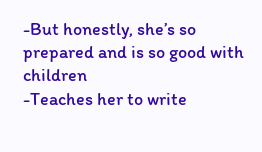-But honestly, she’s so prepared and is so good with children
-Teaches her to write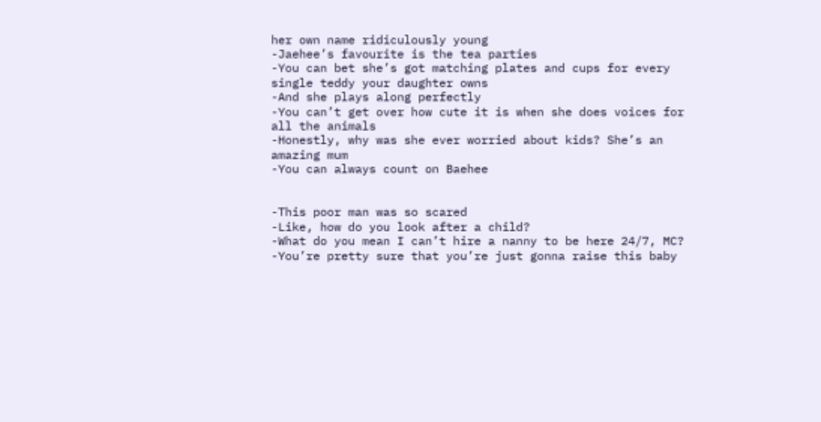her own name ridiculously young
-Jaehee’s favourite is the tea parties
-You can bet she’s got matching plates and cups for every single teddy your daughter owns
-And she plays along perfectly
-You can’t get over how cute it is when she does voices for all the animals
-Honestly, why was she ever worried about kids? She’s an amazing mum
-You can always count on Baehee


-This poor man was so scared
-Like, how do you look after a child?
-What do you mean I can’t hire a nanny to be here 24/7, MC?
-You’re pretty sure that you’re just gonna raise this baby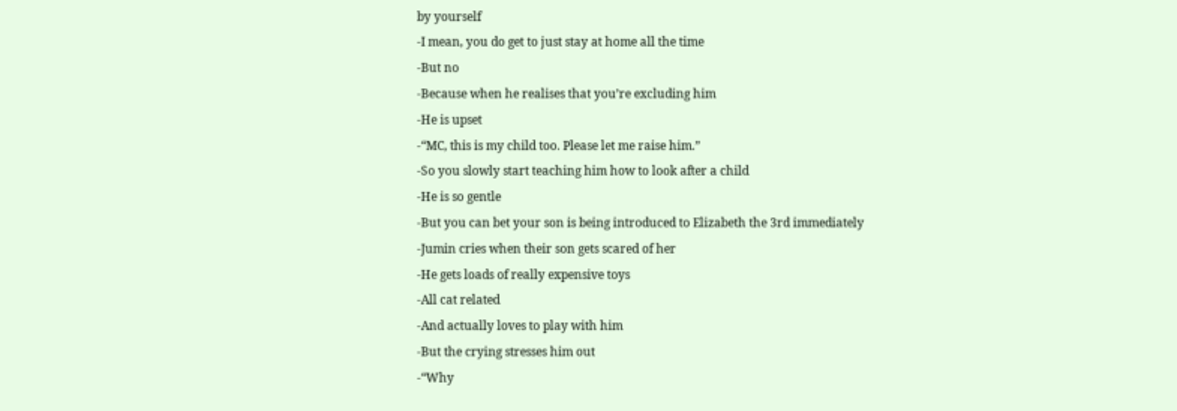by yourself
-I mean, you do get to just stay at home all the time
-But no
-Because when he realises that you’re excluding him
-He is upset
-“MC, this is my child too. Please let me raise him.”
-So you slowly start teaching him how to look after a child
-He is so gentle
-But you can bet your son is being introduced to Elizabeth the 3rd immediately
-Jumin cries when their son gets scared of her
-He gets loads of really expensive toys
-All cat related
-And actually loves to play with him
-But the crying stresses him out
-“Why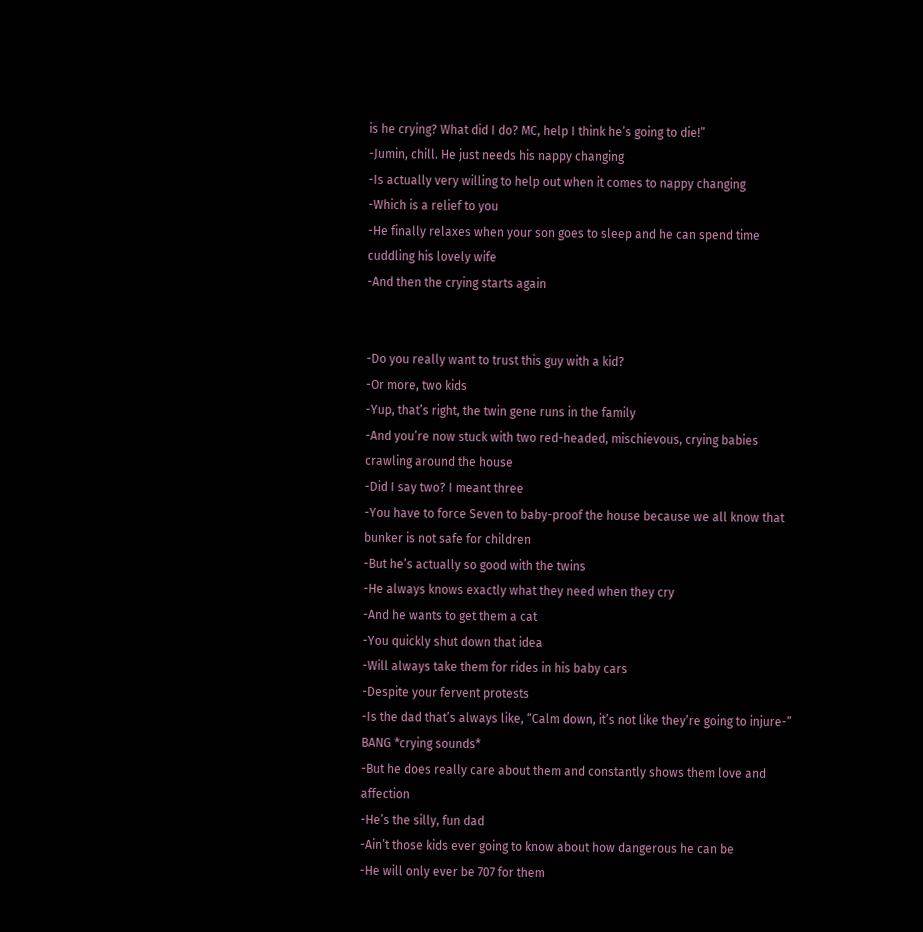is he crying? What did I do? MC, help I think he’s going to die!”
-Jumin, chill. He just needs his nappy changing
-Is actually very willing to help out when it comes to nappy changing
-Which is a relief to you
-He finally relaxes when your son goes to sleep and he can spend time cuddling his lovely wife
-And then the crying starts again


-Do you really want to trust this guy with a kid?
-Or more, two kids
-Yup, that’s right, the twin gene runs in the family
-And you’re now stuck with two red-headed, mischievous, crying babies crawling around the house
-Did I say two? I meant three
-You have to force Seven to baby-proof the house because we all know that bunker is not safe for children
-But he’s actually so good with the twins
-He always knows exactly what they need when they cry
-And he wants to get them a cat
-You quickly shut down that idea
-Will always take them for rides in his baby cars
-Despite your fervent protests
-Is the dad that’s always like, “Calm down, it’s not like they’re going to injure-” BANG *crying sounds*
-But he does really care about them and constantly shows them love and affection
-He’s the silly, fun dad
-Ain’t those kids ever going to know about how dangerous he can be
-He will only ever be 707 for them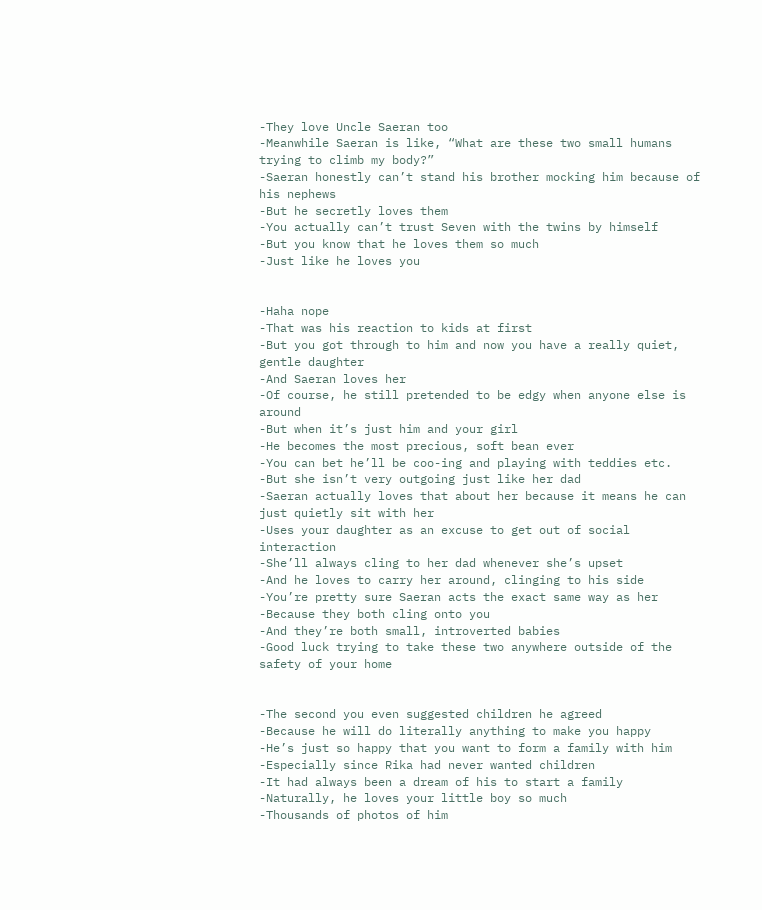-They love Uncle Saeran too
-Meanwhile Saeran is like, “What are these two small humans trying to climb my body?”
-Saeran honestly can’t stand his brother mocking him because of his nephews
-But he secretly loves them
-You actually can’t trust Seven with the twins by himself
-But you know that he loves them so much
-Just like he loves you


-Haha nope
-That was his reaction to kids at first
-But you got through to him and now you have a really quiet, gentle daughter
-And Saeran loves her
-Of course, he still pretended to be edgy when anyone else is around
-But when it’s just him and your girl
-He becomes the most precious, soft bean ever
-You can bet he’ll be coo-ing and playing with teddies etc.
-But she isn’t very outgoing just like her dad
-Saeran actually loves that about her because it means he can just quietly sit with her
-Uses your daughter as an excuse to get out of social interaction
-She’ll always cling to her dad whenever she’s upset
-And he loves to carry her around, clinging to his side
-You’re pretty sure Saeran acts the exact same way as her
-Because they both cling onto you
-And they’re both small, introverted babies
-Good luck trying to take these two anywhere outside of the safety of your home


-The second you even suggested children he agreed
-Because he will do literally anything to make you happy
-He’s just so happy that you want to form a family with him
-Especially since Rika had never wanted children
-It had always been a dream of his to start a family
-Naturally, he loves your little boy so much
-Thousands of photos of him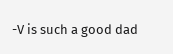-V is such a good dad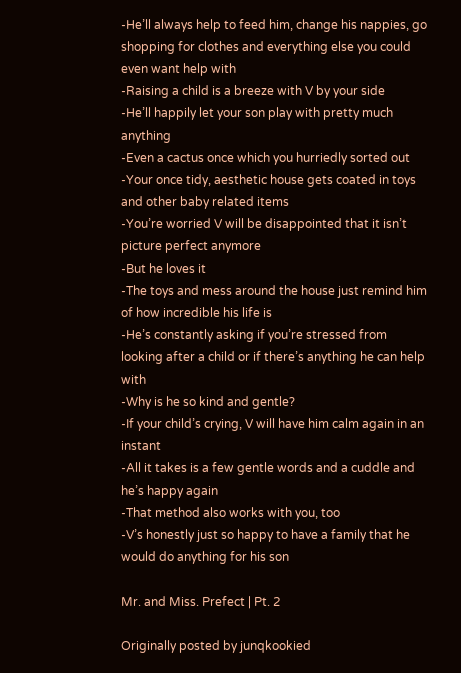-He’ll always help to feed him, change his nappies, go shopping for clothes and everything else you could even want help with
-Raising a child is a breeze with V by your side
-He’ll happily let your son play with pretty much anything
-Even a cactus once which you hurriedly sorted out
-Your once tidy, aesthetic house gets coated in toys and other baby related items
-You’re worried V will be disappointed that it isn’t picture perfect anymore
-But he loves it
-The toys and mess around the house just remind him of how incredible his life is
-He’s constantly asking if you’re stressed from looking after a child or if there’s anything he can help with
-Why is he so kind and gentle?
-If your child’s crying, V will have him calm again in an instant
-All it takes is a few gentle words and a cuddle and he’s happy again
-That method also works with you, too
-V’s honestly just so happy to have a family that he would do anything for his son

Mr. and Miss. Prefect | Pt. 2

Originally posted by junqkookied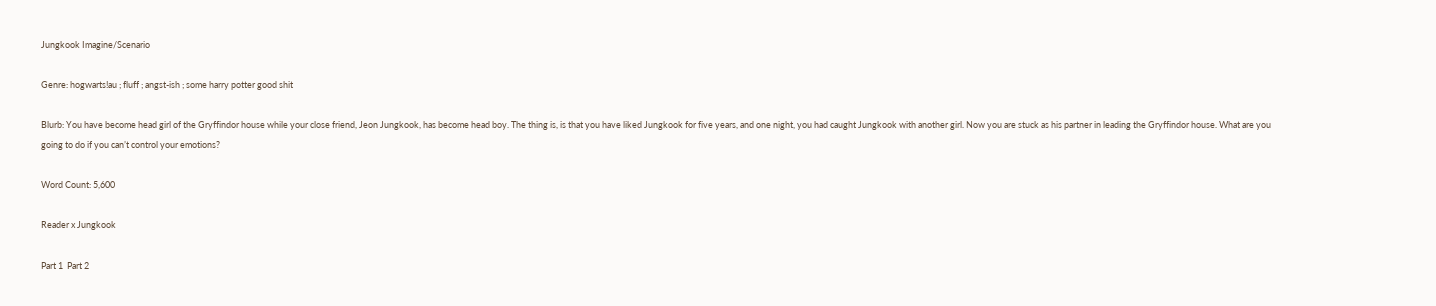Jungkook Imagine/Scenario

Genre: hogwarts!au ; fluff ; angst-ish ; some harry potter good shit

Blurb: You have become head girl of the Gryffindor house while your close friend, Jeon Jungkook, has become head boy. The thing is, is that you have liked Jungkook for five years, and one night, you had caught Jungkook with another girl. Now you are stuck as his partner in leading the Gryffindor house. What are you going to do if you can’t control your emotions?

Word Count: 5,600

Reader x Jungkook

Part 1  Part 2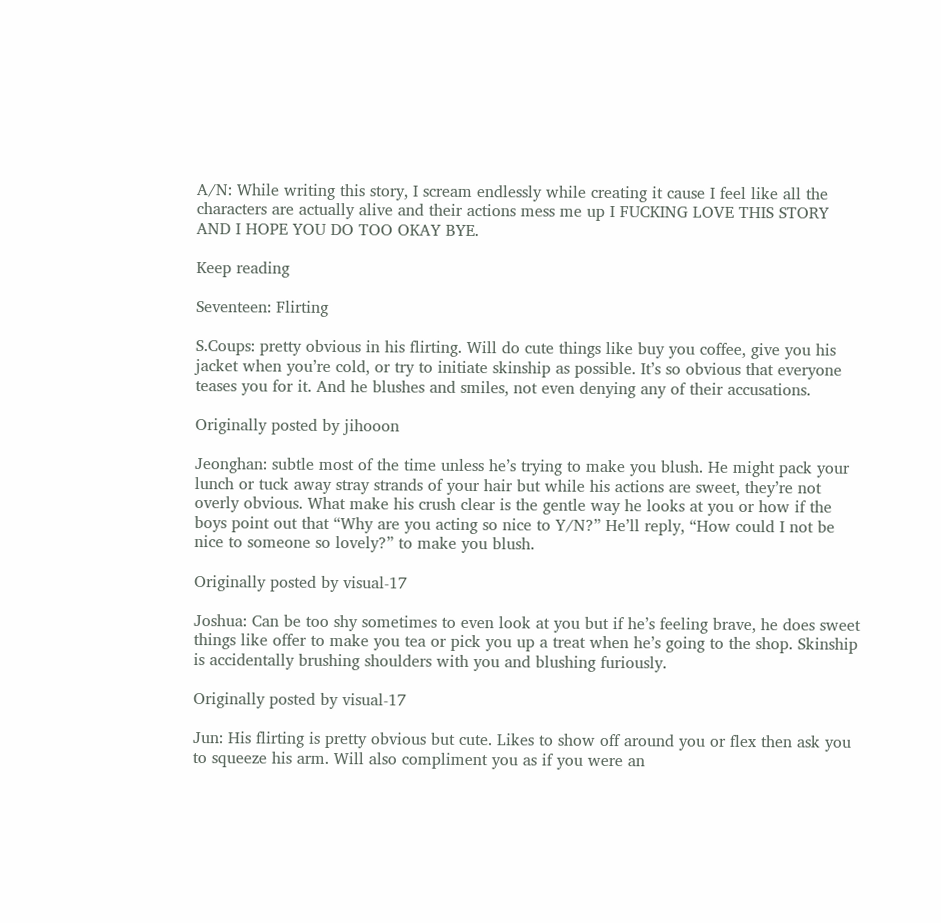A/N: While writing this story, I scream endlessly while creating it cause I feel like all the characters are actually alive and their actions mess me up I FUCKING LOVE THIS STORY AND I HOPE YOU DO TOO OKAY BYE.

Keep reading

Seventeen: Flirting

S.Coups: pretty obvious in his flirting. Will do cute things like buy you coffee, give you his jacket when you’re cold, or try to initiate skinship as possible. It’s so obvious that everyone teases you for it. And he blushes and smiles, not even denying any of their accusations.

Originally posted by jihooon

Jeonghan: subtle most of the time unless he’s trying to make you blush. He might pack your lunch or tuck away stray strands of your hair but while his actions are sweet, they’re not overly obvious. What make his crush clear is the gentle way he looks at you or how if the boys point out that “Why are you acting so nice to Y/N?” He’ll reply, “How could I not be nice to someone so lovely?” to make you blush.

Originally posted by visual-17

Joshua: Can be too shy sometimes to even look at you but if he’s feeling brave, he does sweet things like offer to make you tea or pick you up a treat when he’s going to the shop. Skinship is accidentally brushing shoulders with you and blushing furiously.

Originally posted by visual-17

Jun: His flirting is pretty obvious but cute. Likes to show off around you or flex then ask you to squeeze his arm. Will also compliment you as if you were an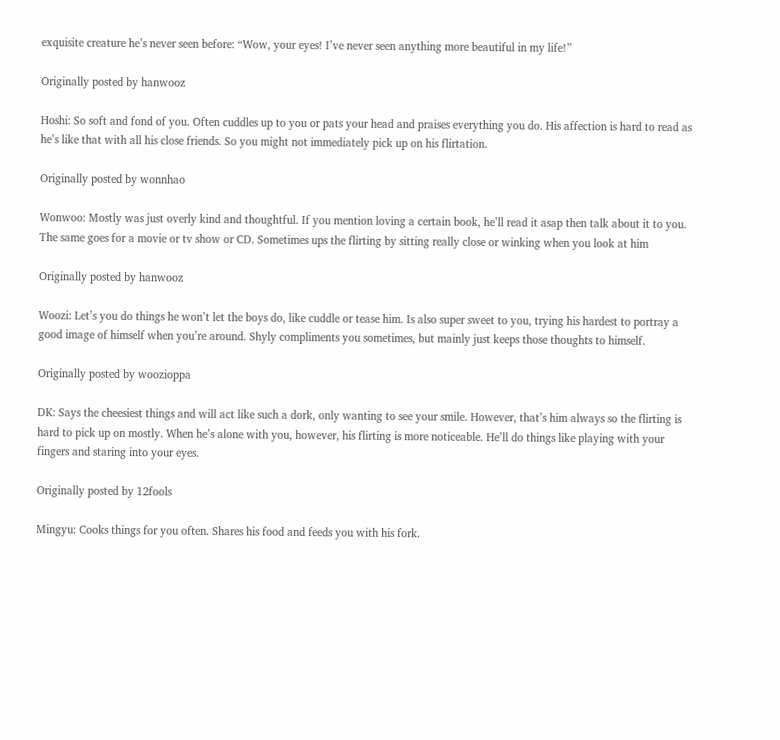exquisite creature he’s never seen before: “Wow, your eyes! I’ve never seen anything more beautiful in my life!”

Originally posted by hanwooz

Hoshi: So soft and fond of you. Often cuddles up to you or pats your head and praises everything you do. His affection is hard to read as he’s like that with all his close friends. So you might not immediately pick up on his flirtation.

Originally posted by wonnhao

Wonwoo: Mostly was just overly kind and thoughtful. If you mention loving a certain book, he’ll read it asap then talk about it to you. The same goes for a movie or tv show or CD. Sometimes ups the flirting by sitting really close or winking when you look at him

Originally posted by hanwooz

Woozi: Let’s you do things he won’t let the boys do, like cuddle or tease him. Is also super sweet to you, trying his hardest to portray a good image of himself when you’re around. Shyly compliments you sometimes, but mainly just keeps those thoughts to himself.

Originally posted by woozioppa

DK: Says the cheesiest things and will act like such a dork, only wanting to see your smile. However, that’s him always so the flirting is hard to pick up on mostly. When he’s alone with you, however, his flirting is more noticeable. He’ll do things like playing with your fingers and staring into your eyes.

Originally posted by 12fools

Mingyu: Cooks things for you often. Shares his food and feeds you with his fork.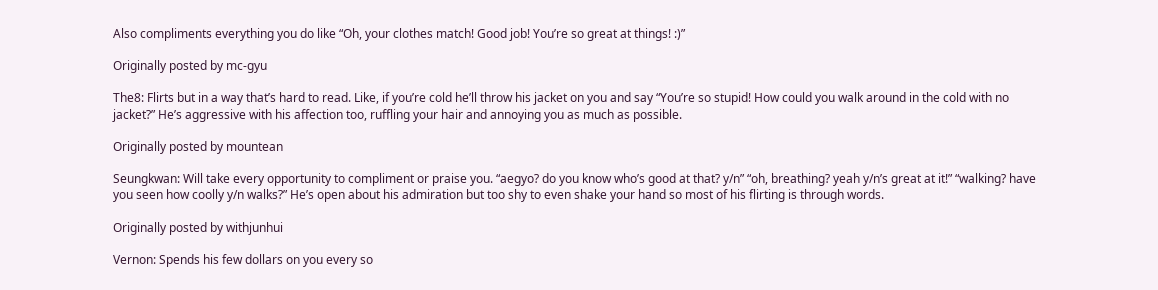Also compliments everything you do like “Oh, your clothes match! Good job! You’re so great at things! :)”

Originally posted by mc-gyu

The8: Flirts but in a way that’s hard to read. Like, if you’re cold he’ll throw his jacket on you and say “You’re so stupid! How could you walk around in the cold with no jacket?” He’s aggressive with his affection too, ruffling your hair and annoying you as much as possible.

Originally posted by mountean

Seungkwan: Will take every opportunity to compliment or praise you. “aegyo? do you know who’s good at that? y/n” “oh, breathing? yeah y/n’s great at it!” “walking? have you seen how coolly y/n walks?” He’s open about his admiration but too shy to even shake your hand so most of his flirting is through words.

Originally posted by withjunhui

Vernon: Spends his few dollars on you every so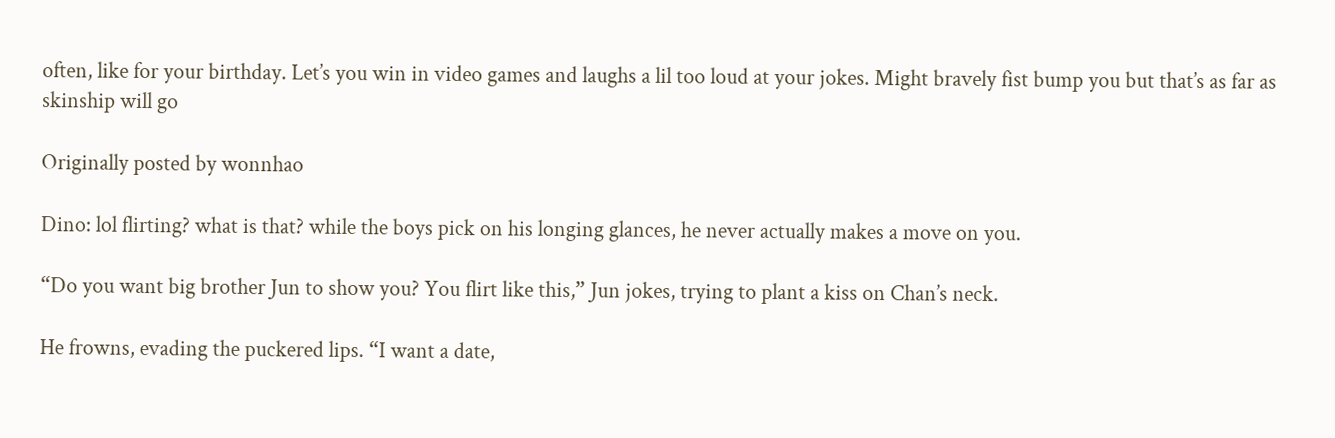often, like for your birthday. Let’s you win in video games and laughs a lil too loud at your jokes. Might bravely fist bump you but that’s as far as skinship will go

Originally posted by wonnhao

Dino: lol flirting? what is that? while the boys pick on his longing glances, he never actually makes a move on you.

“Do you want big brother Jun to show you? You flirt like this,” Jun jokes, trying to plant a kiss on Chan’s neck.

He frowns, evading the puckered lips. “I want a date,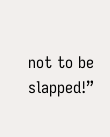not to be slapped!”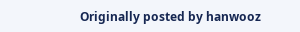Originally posted by hanwooz